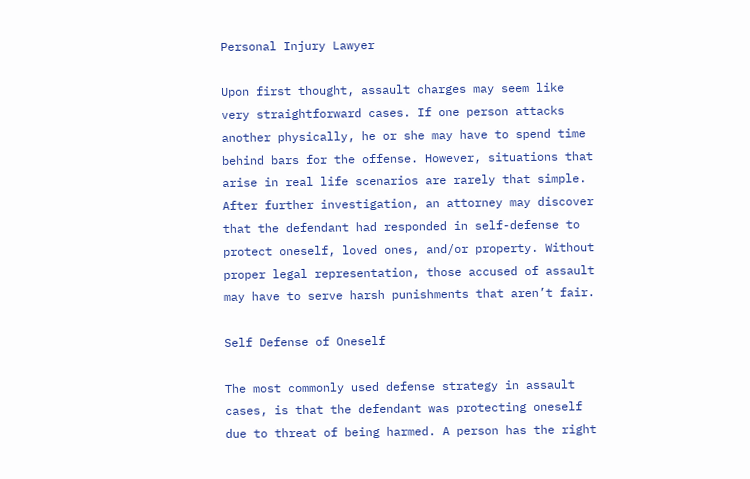Personal Injury Lawyer

Upon first thought, assault charges may seem like very straightforward cases. If one person attacks another physically, he or she may have to spend time behind bars for the offense. However, situations that arise in real life scenarios are rarely that simple. After further investigation, an attorney may discover that the defendant had responded in self-defense to protect oneself, loved ones, and/or property. Without proper legal representation, those accused of assault may have to serve harsh punishments that aren’t fair.

Self Defense of Oneself

The most commonly used defense strategy in assault cases, is that the defendant was protecting oneself due to threat of being harmed. A person has the right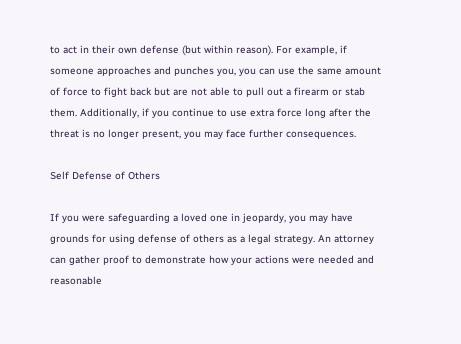to act in their own defense (but within reason). For example, if someone approaches and punches you, you can use the same amount of force to fight back but are not able to pull out a firearm or stab them. Additionally, if you continue to use extra force long after the threat is no longer present, you may face further consequences.

Self Defense of Others

If you were safeguarding a loved one in jeopardy, you may have grounds for using defense of others as a legal strategy. An attorney can gather proof to demonstrate how your actions were needed and reasonable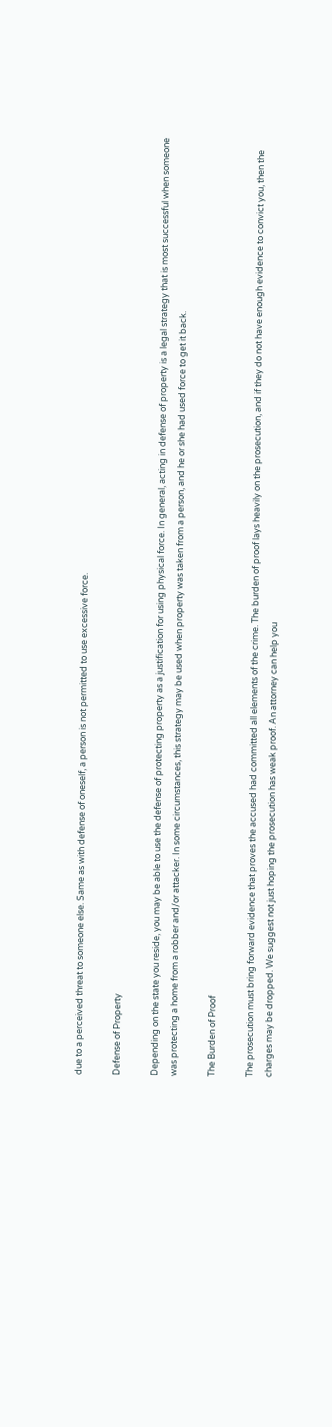due to a perceived threat to someone else. Same as with defense of oneself, a person is not permitted to use excessive force.

Defense of Property

Depending on the state you reside, you may be able to use the defense of protecting property as a justification for using physical force. In general, acting in defense of property is a legal strategy that is most successful when someone was protecting a home from a robber and/or attacker. In some circumstances, this strategy may be used when property was taken from a person, and he or she had used force to get it back.

The Burden of Proof

The prosecution must bring forward evidence that proves the accused had committed all elements of the crime. The burden of proof lays heavily on the prosecution, and if they do not have enough evidence to convict you, then the charges may be dropped. We suggest not just hoping the prosecution has weak proof. An attorney can help you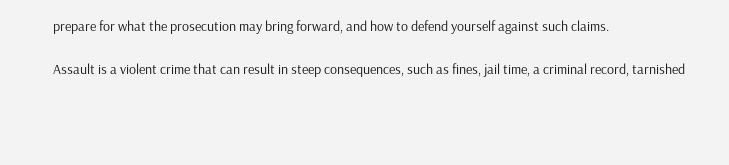prepare for what the prosecution may bring forward, and how to defend yourself against such claims.

Assault is a violent crime that can result in steep consequences, such as fines, jail time, a criminal record, tarnished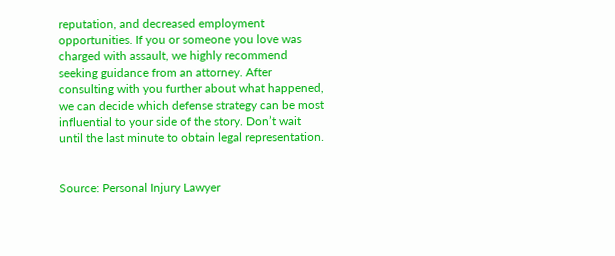reputation, and decreased employment opportunities. If you or someone you love was charged with assault, we highly recommend seeking guidance from an attorney. After consulting with you further about what happened, we can decide which defense strategy can be most influential to your side of the story. Don’t wait until the last minute to obtain legal representation.


Source: Personal Injury Lawyer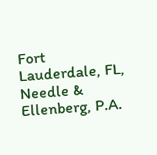Fort Lauderdale, FL, Needle & Ellenberg, P.A.